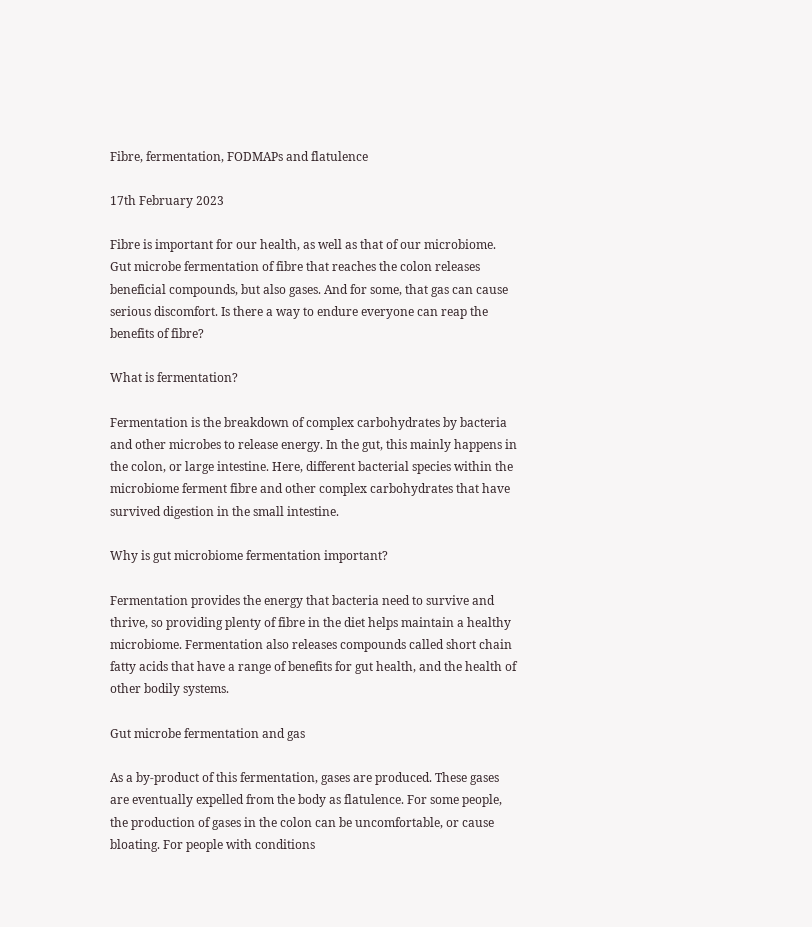Fibre, fermentation, FODMAPs and flatulence

17th February 2023

Fibre is important for our health, as well as that of our microbiome. Gut microbe fermentation of fibre that reaches the colon releases beneficial compounds, but also gases. And for some, that gas can cause serious discomfort. Is there a way to endure everyone can reap the benefits of fibre?

What is fermentation?

Fermentation is the breakdown of complex carbohydrates by bacteria and other microbes to release energy. In the gut, this mainly happens in the colon, or large intestine. Here, different bacterial species within the microbiome ferment fibre and other complex carbohydrates that have survived digestion in the small intestine.

Why is gut microbiome fermentation important?

Fermentation provides the energy that bacteria need to survive and thrive, so providing plenty of fibre in the diet helps maintain a healthy microbiome. Fermentation also releases compounds called short chain fatty acids that have a range of benefits for gut health, and the health of other bodily systems.

Gut microbe fermentation and gas

As a by-product of this fermentation, gases are produced. These gases are eventually expelled from the body as flatulence. For some people, the production of gases in the colon can be uncomfortable, or cause bloating. For people with conditions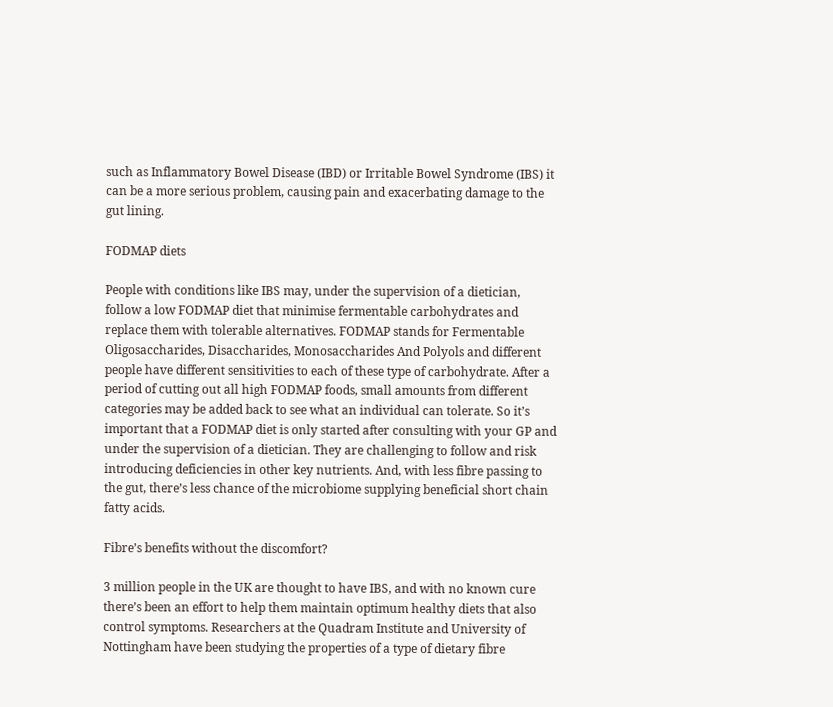such as Inflammatory Bowel Disease (IBD) or Irritable Bowel Syndrome (IBS) it can be a more serious problem, causing pain and exacerbating damage to the gut lining.

FODMAP diets

People with conditions like IBS may, under the supervision of a dietician, follow a low FODMAP diet that minimise fermentable carbohydrates and replace them with tolerable alternatives. FODMAP stands for Fermentable Oligosaccharides, Disaccharides, Monosaccharides And Polyols and different people have different sensitivities to each of these type of carbohydrate. After a period of cutting out all high FODMAP foods, small amounts from different categories may be added back to see what an individual can tolerate. So it’s important that a FODMAP diet is only started after consulting with your GP and under the supervision of a dietician. They are challenging to follow and risk introducing deficiencies in other key nutrients. And, with less fibre passing to the gut, there’s less chance of the microbiome supplying beneficial short chain fatty acids.

Fibre’s benefits without the discomfort?

3 million people in the UK are thought to have IBS, and with no known cure there’s been an effort to help them maintain optimum healthy diets that also control symptoms. Researchers at the Quadram Institute and University of Nottingham have been studying the properties of a type of dietary fibre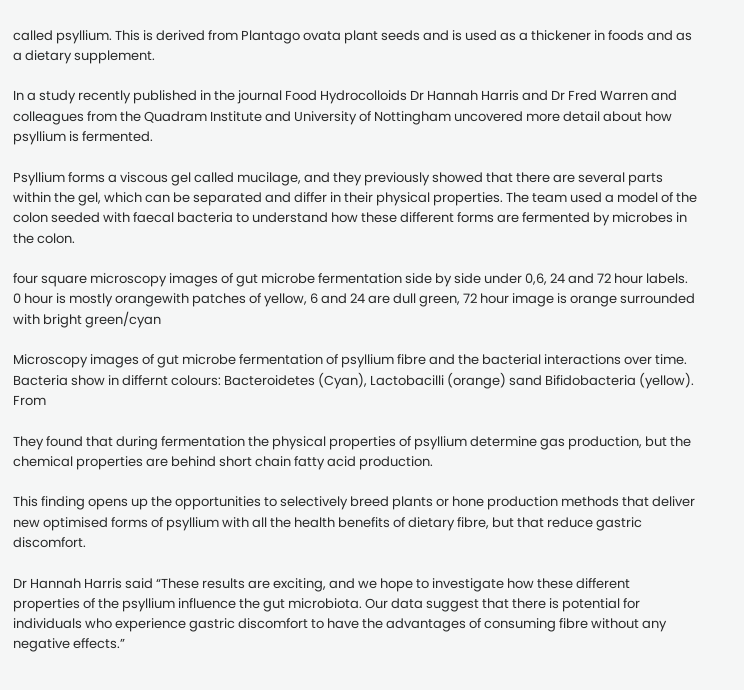called psyllium. This is derived from Plantago ovata plant seeds and is used as a thickener in foods and as a dietary supplement.

In a study recently published in the journal Food Hydrocolloids Dr Hannah Harris and Dr Fred Warren and colleagues from the Quadram Institute and University of Nottingham uncovered more detail about how psyllium is fermented.

Psyllium forms a viscous gel called mucilage, and they previously showed that there are several parts within the gel, which can be separated and differ in their physical properties. The team used a model of the colon seeded with faecal bacteria to understand how these different forms are fermented by microbes in the colon.

four square microscopy images of gut microbe fermentation side by side under 0,6, 24 and 72 hour labels. 0 hour is mostly orangewith patches of yellow, 6 and 24 are dull green, 72 hour image is orange surrounded with bright green/cyan

Microscopy images of gut microbe fermentation of psyllium fibre and the bacterial interactions over time. Bacteria show in differnt colours: Bacteroidetes (Cyan), Lactobacilli (orange) sand Bifidobacteria (yellow). From

They found that during fermentation the physical properties of psyllium determine gas production, but the chemical properties are behind short chain fatty acid production.

This finding opens up the opportunities to selectively breed plants or hone production methods that deliver new optimised forms of psyllium with all the health benefits of dietary fibre, but that reduce gastric discomfort.

Dr Hannah Harris said “These results are exciting, and we hope to investigate how these different properties of the psyllium influence the gut microbiota. Our data suggest that there is potential for individuals who experience gastric discomfort to have the advantages of consuming fibre without any negative effects.”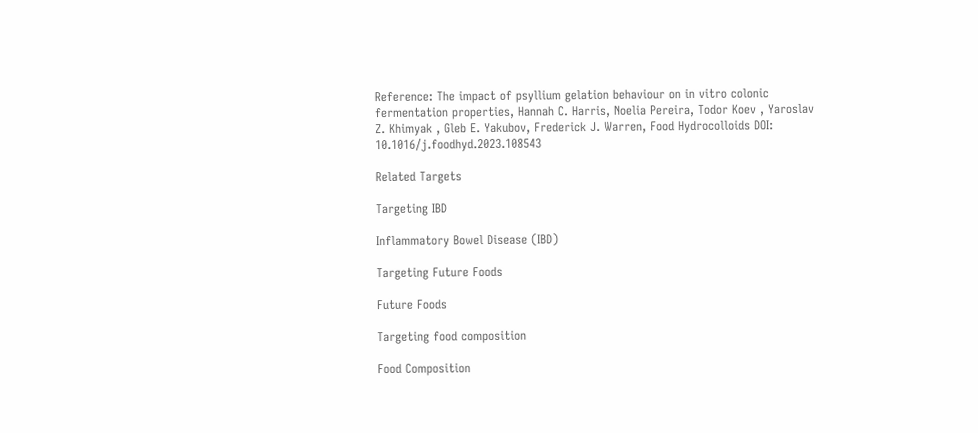Reference: The impact of psyllium gelation behaviour on in vitro colonic fermentation properties, Hannah C. Harris, Noelia Pereira, Todor Koev , Yaroslav Z. Khimyak , Gleb E. Yakubov, Frederick J. Warren, Food Hydrocolloids DOI: 10.1016/j.foodhyd.2023.108543

Related Targets

Targeting IBD

Inflammatory Bowel Disease (IBD)

Targeting Future Foods

Future Foods

Targeting food composition

Food Composition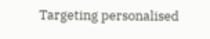Targeting personalised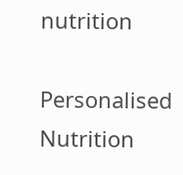nutrition

Personalised Nutrition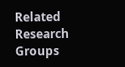Related Research Groups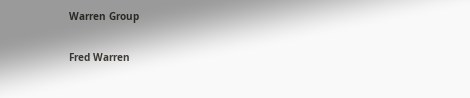Warren Group

Fred Warren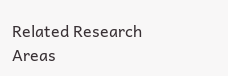Related Research Areas